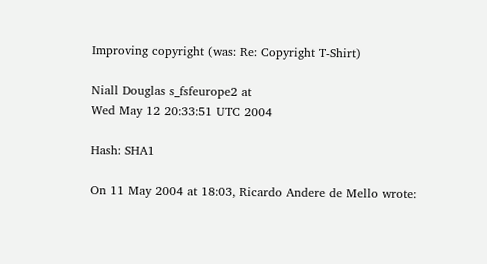Improving copyright (was: Re: Copyright T-Shirt)

Niall Douglas s_fsfeurope2 at
Wed May 12 20:33:51 UTC 2004

Hash: SHA1

On 11 May 2004 at 18:03, Ricardo Andere de Mello wrote: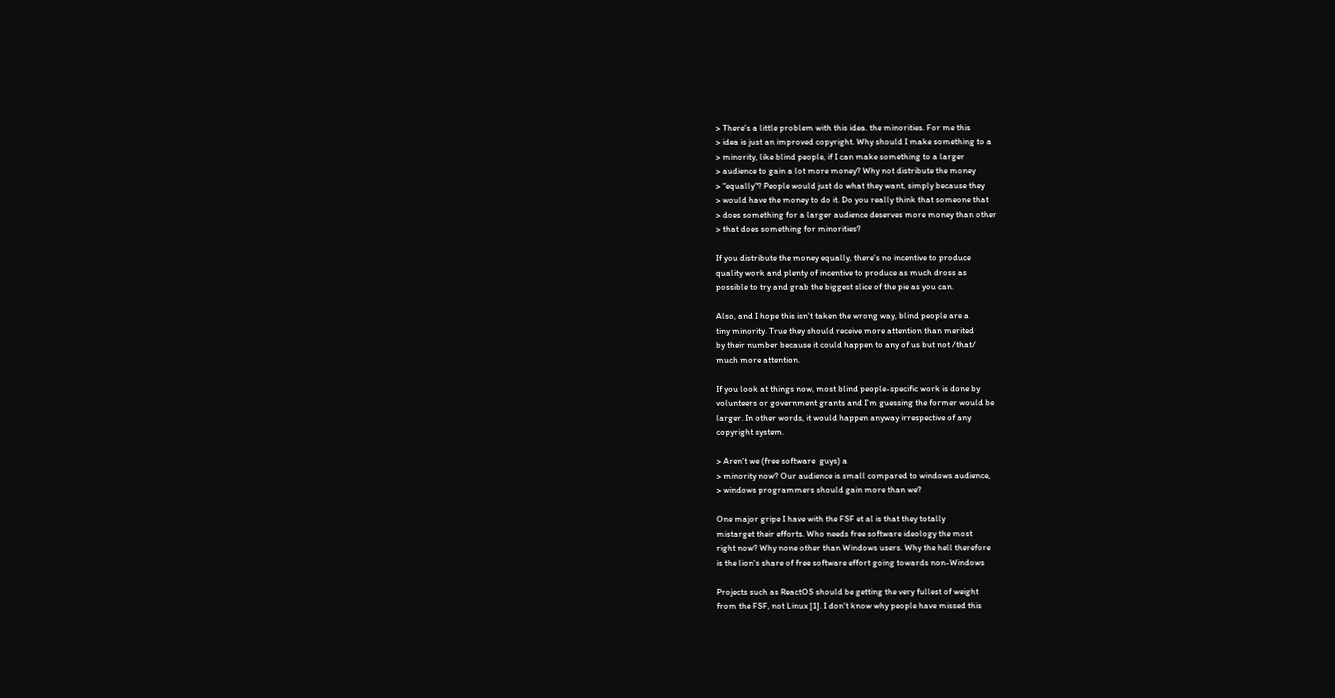> There's a little problem with this idea. the minorities. For me this
> idea is just an improved copyright. Why should I make something to a
> minority, like blind people, if I can make something to a larger
> audience to gain a lot more money? Why not distribute the money
> "equally"? People would just do what they want, simply because they
> would have the money to do it. Do you really think that someone that
> does something for a larger audience deserves more money than other
> that does something for minorities?

If you distribute the money equally, there's no incentive to produce
quality work and plenty of incentive to produce as much dross as
possible to try and grab the biggest slice of the pie as you can.

Also, and I hope this isn't taken the wrong way, blind people are a
tiny minority. True they should receive more attention than merited
by their number because it could happen to any of us but not /that/
much more attention.

If you look at things now, most blind people-specific work is done by
volunteers or government grants and I'm guessing the former would be
larger. In other words, it would happen anyway irrespective of any
copyright system.

> Aren't we (free software  guys) a
> minority now? Our audience is small compared to windows audience,
> windows programmers should gain more than we?

One major gripe I have with the FSF et al is that they totally
mistarget their efforts. Who needs free software ideology the most
right now? Why none other than Windows users. Why the hell therefore
is the lion's share of free software effort going towards non-Windows

Projects such as ReactOS should be getting the very fullest of weight
from the FSF, not Linux [1]. I don't know why people have missed this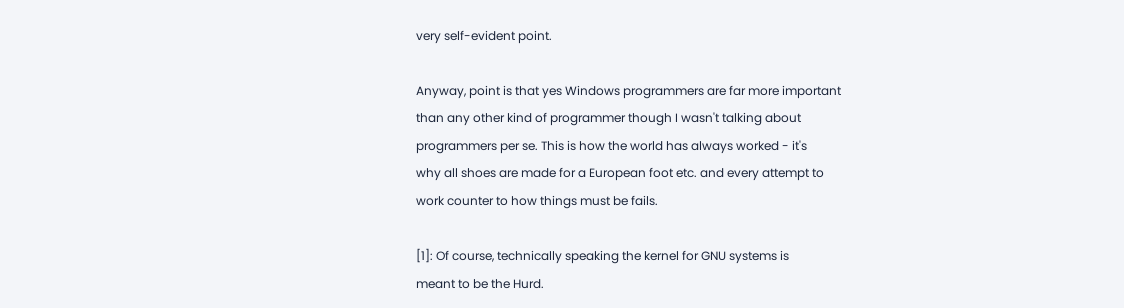very self-evident point.

Anyway, point is that yes Windows programmers are far more important
than any other kind of programmer though I wasn't talking about
programmers per se. This is how the world has always worked - it's
why all shoes are made for a European foot etc. and every attempt to
work counter to how things must be fails.

[1]: Of course, technically speaking the kernel for GNU systems is
meant to be the Hurd.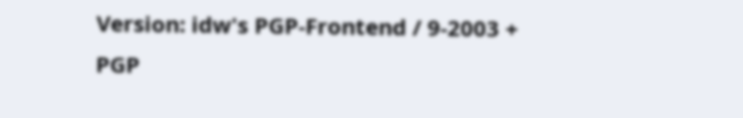Version: idw's PGP-Frontend / 9-2003 + PGP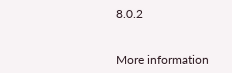8.0.2


More information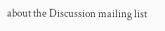about the Discussion mailing list